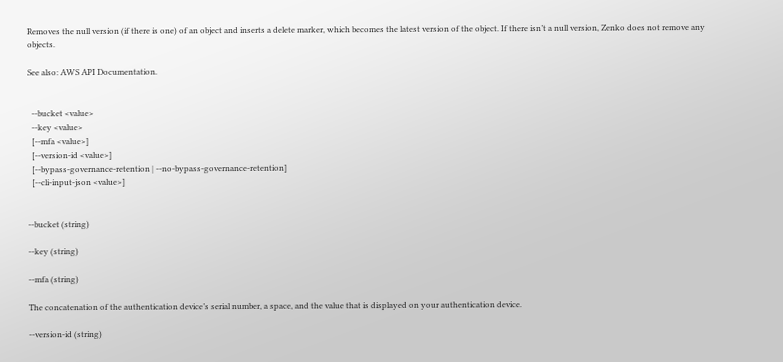Removes the null version (if there is one) of an object and inserts a delete marker, which becomes the latest version of the object. If there isn’t a null version, Zenko does not remove any objects.

See also: AWS API Documentation.


  --bucket <value>
  --key <value>
  [--mfa <value>]
  [--version-id <value>]
  [--bypass-governance-retention | --no-bypass-governance-retention]
  [--cli-input-json <value>]


--bucket (string)

--key (string)

--mfa (string)

The concatenation of the authentication device’s serial number, a space, and the value that is displayed on your authentication device.

--version-id (string)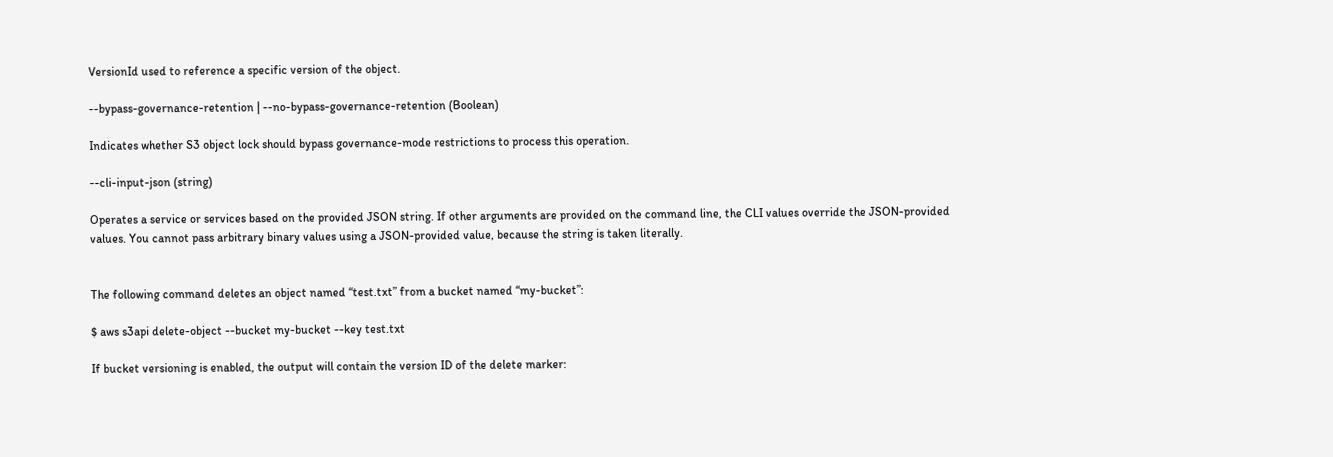VersionId used to reference a specific version of the object.

--bypass-governance-retention | --no-bypass-governance-retention (Boolean)

Indicates whether S3 object lock should bypass governance-mode restrictions to process this operation.

--cli-input-json (string)

Operates a service or services based on the provided JSON string. If other arguments are provided on the command line, the CLI values override the JSON-provided values. You cannot pass arbitrary binary values using a JSON-provided value, because the string is taken literally.


The following command deletes an object named “test.txt” from a bucket named “my-bucket”:

$ aws s3api delete-object --bucket my-bucket --key test.txt

If bucket versioning is enabled, the output will contain the version ID of the delete marker: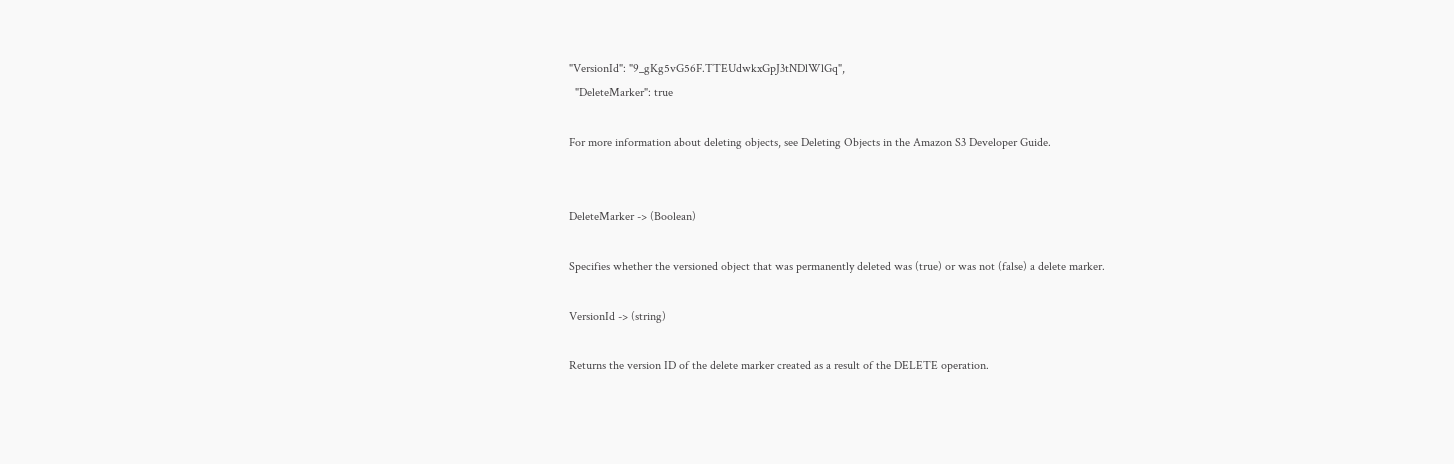"VersionId": "9_gKg5vG56F.TTEUdwkxGpJ3tNDlWlGq",
  "DeleteMarker": true

For more information about deleting objects, see Deleting Objects in the Amazon S3 Developer Guide.


DeleteMarker -> (Boolean)

Specifies whether the versioned object that was permanently deleted was (true) or was not (false) a delete marker.

VersionId -> (string)

Returns the version ID of the delete marker created as a result of the DELETE operation.